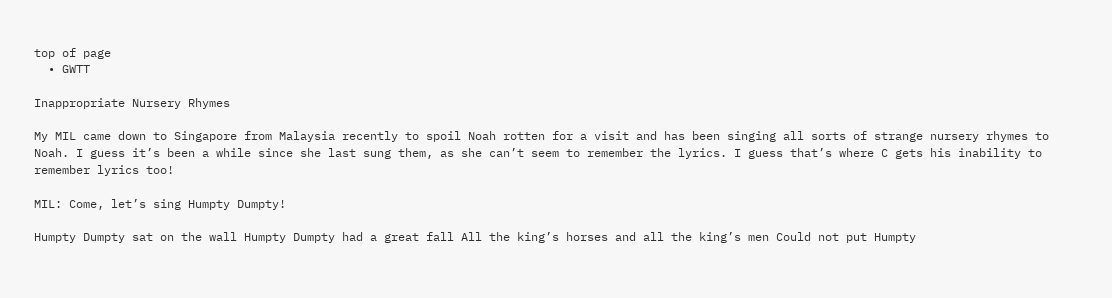top of page
  • GWTT

Inappropriate Nursery Rhymes

My MIL came down to Singapore from Malaysia recently to spoil Noah rotten for a visit and has been singing all sorts of strange nursery rhymes to Noah. I guess it’s been a while since she last sung them, as she can’t seem to remember the lyrics. I guess that’s where C gets his inability to remember lyrics too!

MIL: Come, let’s sing Humpty Dumpty!

Humpty Dumpty sat on the wall Humpty Dumpty had a great fall All the king’s horses and all the king’s men Could not put Humpty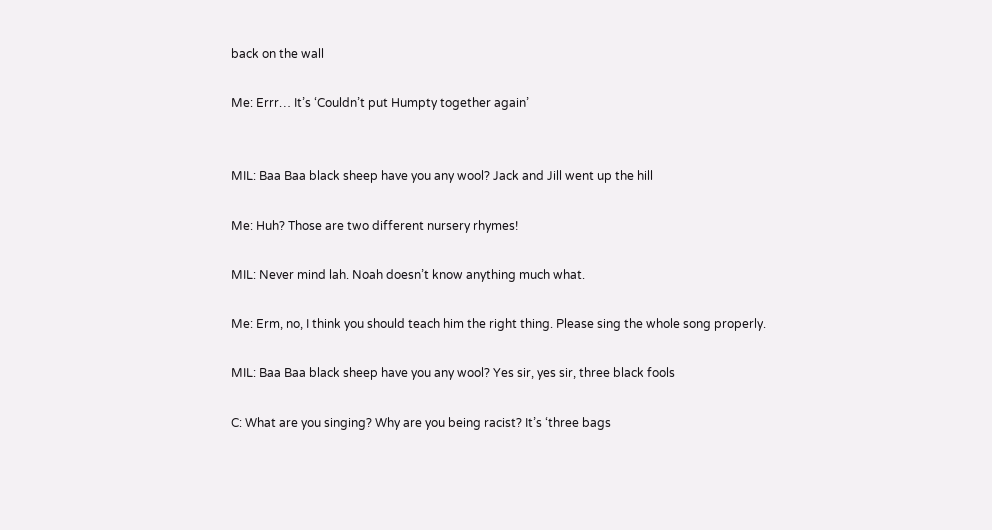back on the wall

Me: Errr… It’s ‘Couldn’t put Humpty together again’


MIL: Baa Baa black sheep have you any wool? Jack and Jill went up the hill

Me: Huh? Those are two different nursery rhymes!

MIL: Never mind lah. Noah doesn’t know anything much what.

Me: Erm, no, I think you should teach him the right thing. Please sing the whole song properly.

MIL: Baa Baa black sheep have you any wool? Yes sir, yes sir, three black fools

C: What are you singing? Why are you being racist? It’s ‘three bags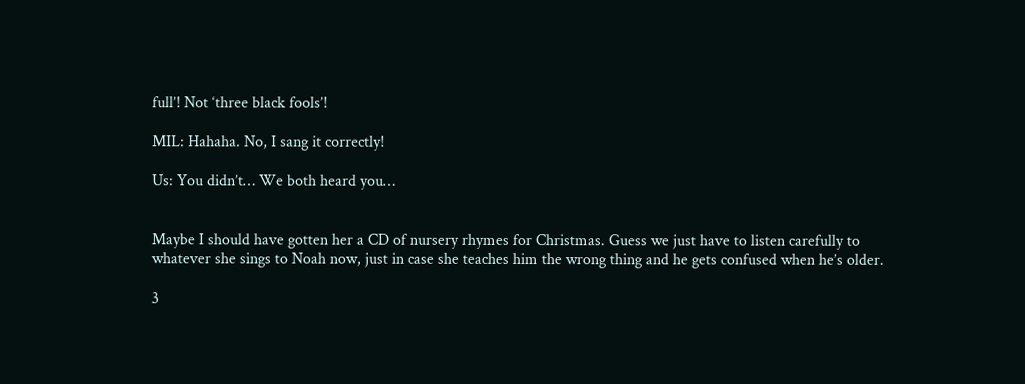full’! Not ‘three black fools’!

MIL: Hahaha. No, I sang it correctly!

Us: You didn’t… We both heard you…


Maybe I should have gotten her a CD of nursery rhymes for Christmas. Guess we just have to listen carefully to whatever she sings to Noah now, just in case she teaches him the wrong thing and he gets confused when he’s older.

3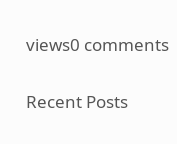views0 comments

Recent Posts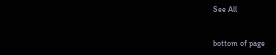See All


bottom of page